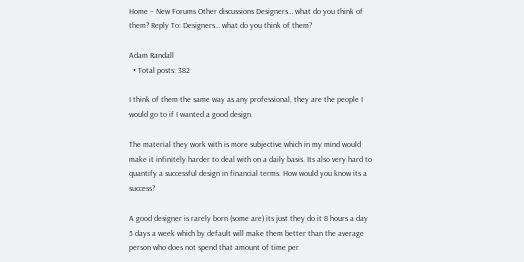Home – New Forums Other discussions Designers… what do you think of them? Reply To: Designers… what do you think of them?

Adam Randall
  • Total posts: 382

I think of them the same way as any professional, they are the people I would go to if I wanted a good design.

The material they work with is more subjective which in my mind would make it infinitely harder to deal with on a daily basis. Its also very hard to quantify a successful design in financial terms. How would you know its a success?

A good designer is rarely born (some are) its just they do it 8 hours a day 5 days a week which by default will make them better than the average person who does not spend that amount of time per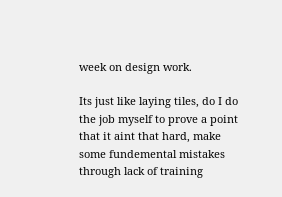week on design work.

Its just like laying tiles, do I do the job myself to prove a point that it aint that hard, make some fundemental mistakes through lack of training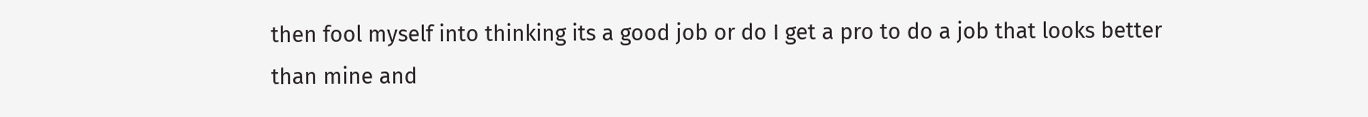then fool myself into thinking its a good job or do I get a pro to do a job that looks better than mine and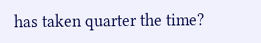has taken quarter the time?